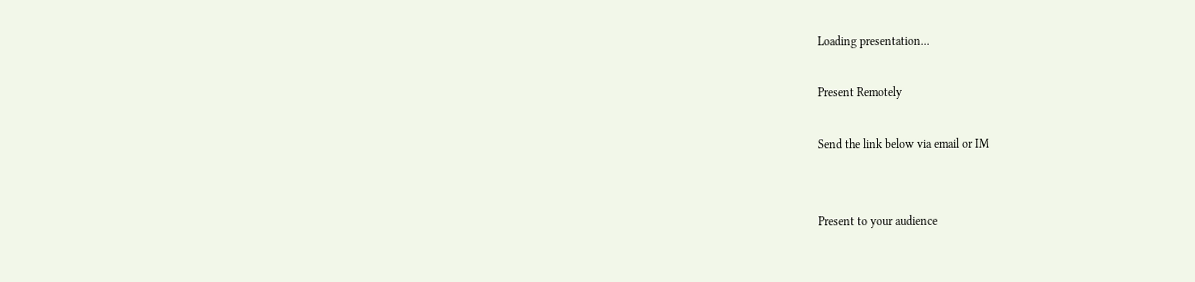Loading presentation...

Present Remotely

Send the link below via email or IM


Present to your audience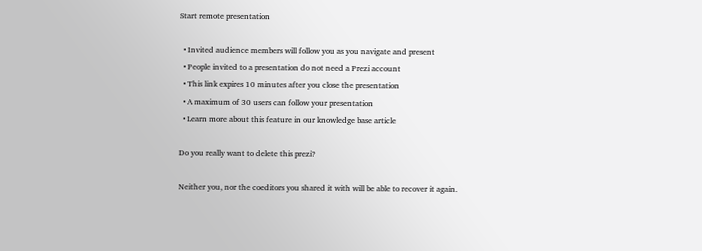Start remote presentation

  • Invited audience members will follow you as you navigate and present
  • People invited to a presentation do not need a Prezi account
  • This link expires 10 minutes after you close the presentation
  • A maximum of 30 users can follow your presentation
  • Learn more about this feature in our knowledge base article

Do you really want to delete this prezi?

Neither you, nor the coeditors you shared it with will be able to recover it again.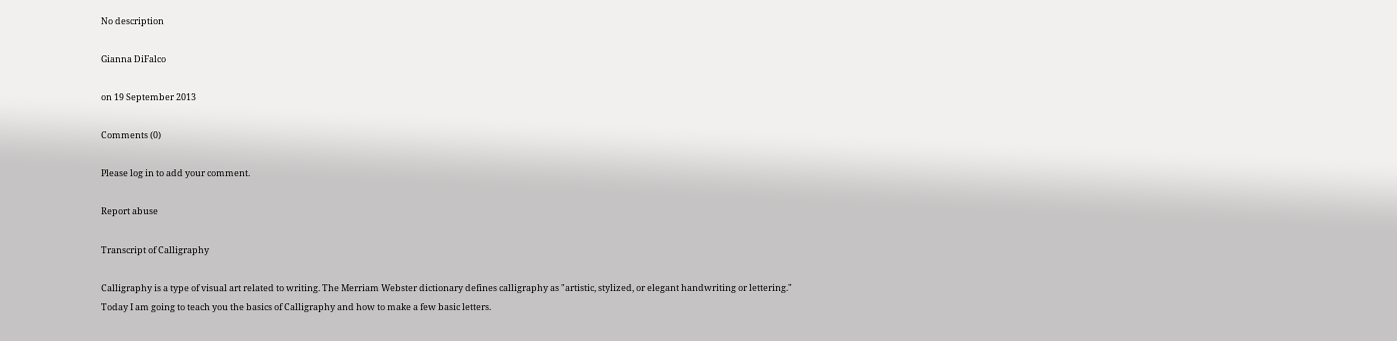No description

Gianna DiFalco

on 19 September 2013

Comments (0)

Please log in to add your comment.

Report abuse

Transcript of Calligraphy

Calligraphy is a type of visual art related to writing. The Merriam Webster dictionary defines calligraphy as "artistic, stylized, or elegant handwriting or lettering."
Today I am going to teach you the basics of Calligraphy and how to make a few basic letters.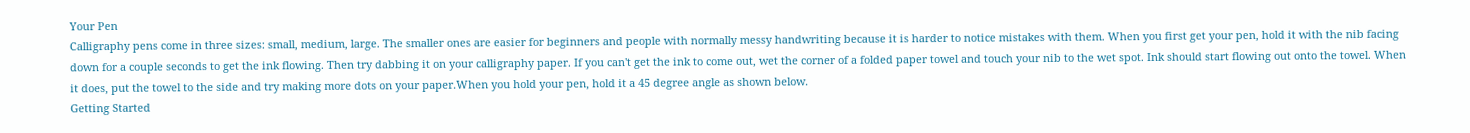Your Pen
Calligraphy pens come in three sizes: small, medium, large. The smaller ones are easier for beginners and people with normally messy handwriting because it is harder to notice mistakes with them. When you first get your pen, hold it with the nib facing down for a couple seconds to get the ink flowing. Then try dabbing it on your calligraphy paper. If you can't get the ink to come out, wet the corner of a folded paper towel and touch your nib to the wet spot. Ink should start flowing out onto the towel. When it does, put the towel to the side and try making more dots on your paper.When you hold your pen, hold it a 45 degree angle as shown below.
Getting Started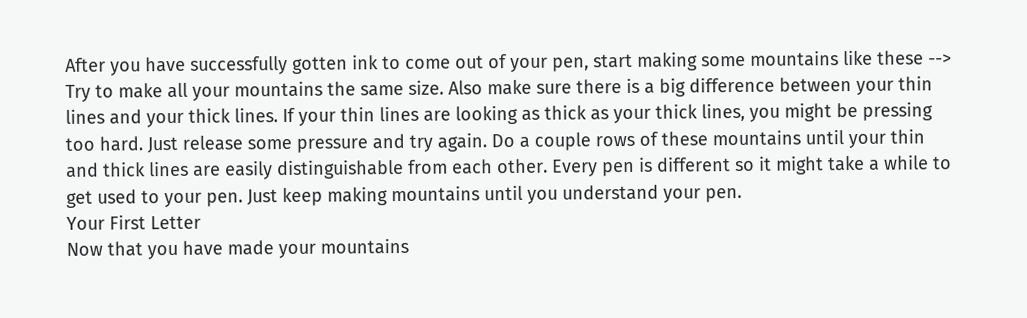After you have successfully gotten ink to come out of your pen, start making some mountains like these -->
Try to make all your mountains the same size. Also make sure there is a big difference between your thin lines and your thick lines. If your thin lines are looking as thick as your thick lines, you might be pressing too hard. Just release some pressure and try again. Do a couple rows of these mountains until your thin and thick lines are easily distinguishable from each other. Every pen is different so it might take a while to get used to your pen. Just keep making mountains until you understand your pen.
Your First Letter
Now that you have made your mountains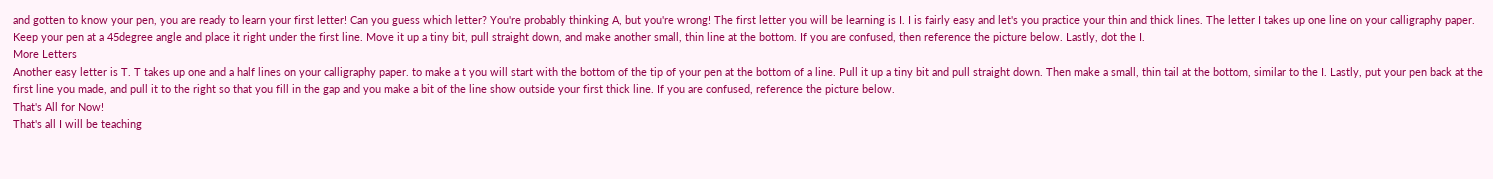and gotten to know your pen, you are ready to learn your first letter! Can you guess which letter? You're probably thinking A, but you're wrong! The first letter you will be learning is I. I is fairly easy and let's you practice your thin and thick lines. The letter I takes up one line on your calligraphy paper. Keep your pen at a 45degree angle and place it right under the first line. Move it up a tiny bit, pull straight down, and make another small, thin line at the bottom. If you are confused, then reference the picture below. Lastly, dot the I.
More Letters
Another easy letter is T. T takes up one and a half lines on your calligraphy paper. to make a t you will start with the bottom of the tip of your pen at the bottom of a line. Pull it up a tiny bit and pull straight down. Then make a small, thin tail at the bottom, similar to the I. Lastly, put your pen back at the first line you made, and pull it to the right so that you fill in the gap and you make a bit of the line show outside your first thick line. If you are confused, reference the picture below.
That's All for Now!
That's all I will be teaching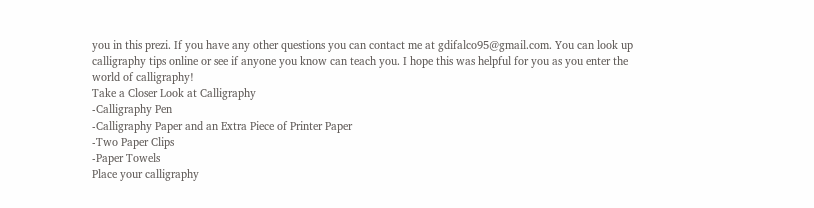you in this prezi. If you have any other questions you can contact me at gdifalco95@gmail.com. You can look up calligraphy tips online or see if anyone you know can teach you. I hope this was helpful for you as you enter the world of calligraphy!
Take a Closer Look at Calligraphy
-Calligraphy Pen
-Calligraphy Paper and an Extra Piece of Printer Paper
-Two Paper Clips
-Paper Towels
Place your calligraphy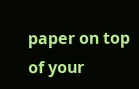paper on top of your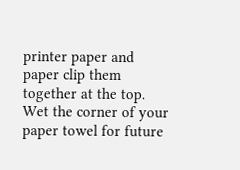printer paper and paper clip them together at the top. Wet the corner of your paper towel for future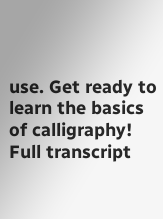use. Get ready to learn the basics of calligraphy!
Full transcript